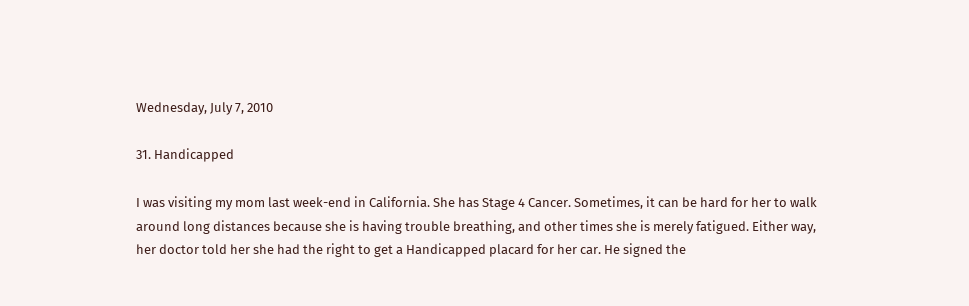Wednesday, July 7, 2010

31. Handicapped

I was visiting my mom last week-end in California. She has Stage 4 Cancer. Sometimes, it can be hard for her to walk around long distances because she is having trouble breathing, and other times she is merely fatigued. Either way, her doctor told her she had the right to get a Handicapped placard for her car. He signed the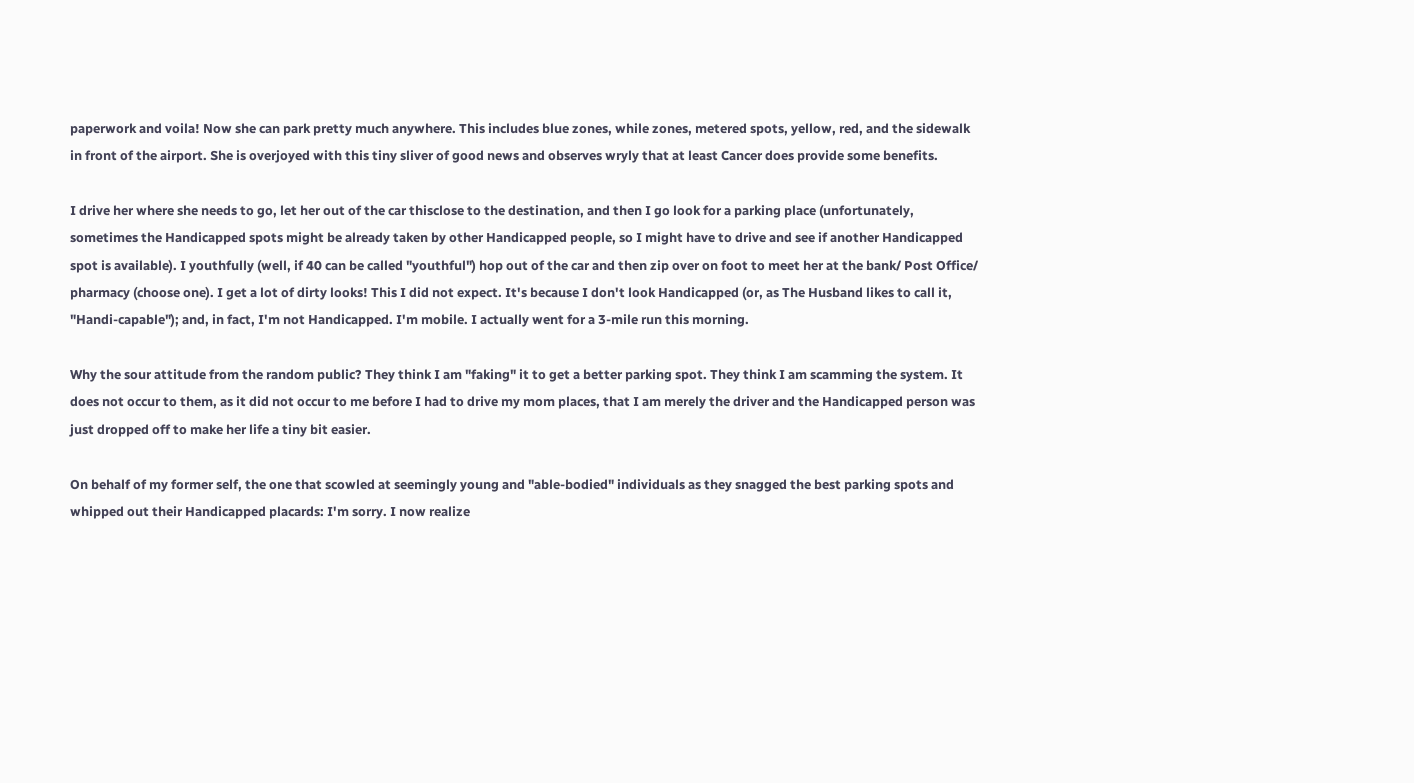paperwork and voila! Now she can park pretty much anywhere. This includes blue zones, while zones, metered spots, yellow, red, and the sidewalk in front of the airport. She is overjoyed with this tiny sliver of good news and observes wryly that at least Cancer does provide some benefits.

I drive her where she needs to go, let her out of the car thisclose to the destination, and then I go look for a parking place (unfortunately, sometimes the Handicapped spots might be already taken by other Handicapped people, so I might have to drive and see if another Handicapped spot is available). I youthfully (well, if 40 can be called "youthful") hop out of the car and then zip over on foot to meet her at the bank/ Post Office/ pharmacy (choose one). I get a lot of dirty looks! This I did not expect. It's because I don't look Handicapped (or, as The Husband likes to call it, "Handi-capable"); and, in fact, I'm not Handicapped. I'm mobile. I actually went for a 3-mile run this morning.

Why the sour attitude from the random public? They think I am "faking" it to get a better parking spot. They think I am scamming the system. It does not occur to them, as it did not occur to me before I had to drive my mom places, that I am merely the driver and the Handicapped person was just dropped off to make her life a tiny bit easier.

On behalf of my former self, the one that scowled at seemingly young and "able-bodied" individuals as they snagged the best parking spots and whipped out their Handicapped placards: I'm sorry. I now realize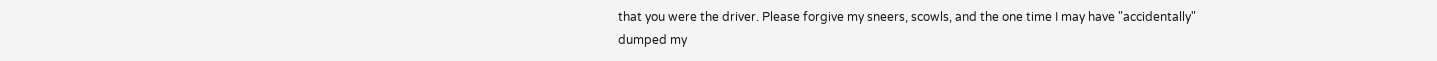that you were the driver. Please forgive my sneers, scowls, and the one time I may have "accidentally" dumped my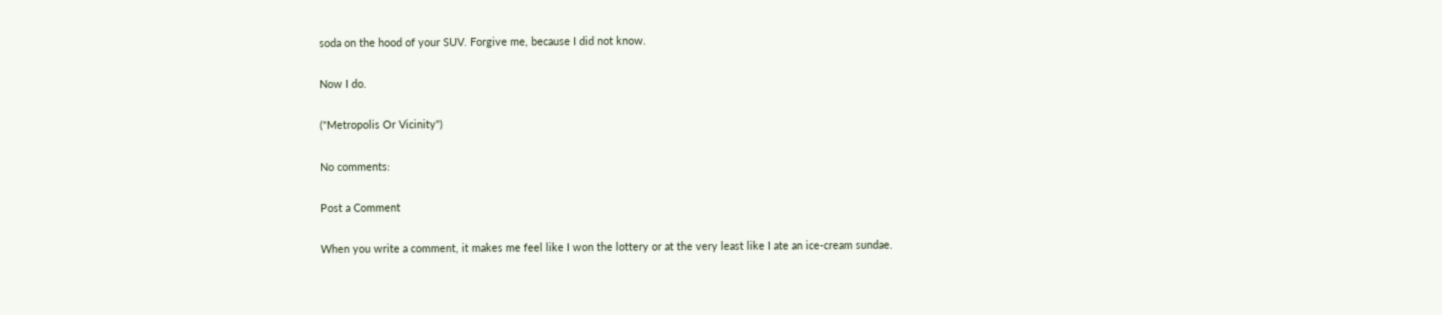soda on the hood of your SUV. Forgive me, because I did not know.

Now I do.

("Metropolis Or Vicinity")

No comments:

Post a Comment

When you write a comment, it makes me feel like I won the lottery or at the very least like I ate an ice-cream sundae.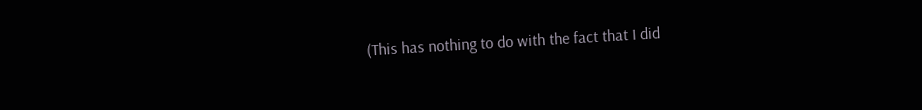(This has nothing to do with the fact that I did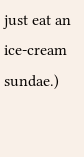just eat an ice-cream sundae.)